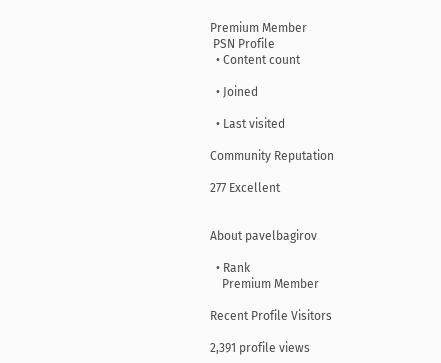Premium Member
 PSN Profile
  • Content count

  • Joined

  • Last visited

Community Reputation

277 Excellent


About pavelbagirov

  • Rank
    Premium Member

Recent Profile Visitors

2,391 profile views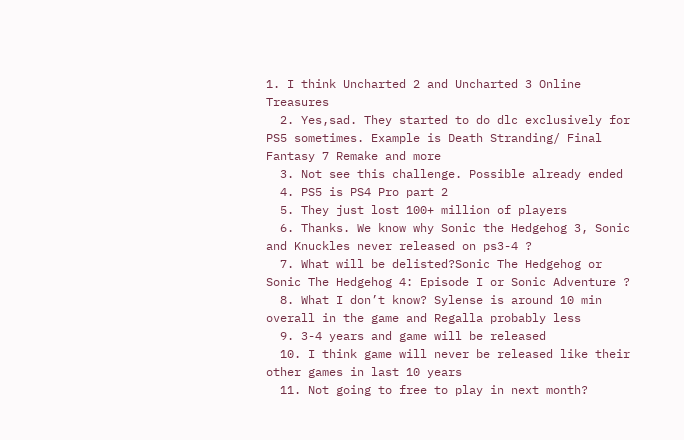1. I think Uncharted 2 and Uncharted 3 Online Treasures
  2. Yes,sad. They started to do dlc exclusively for PS5 sometimes. Example is Death Stranding/ Final Fantasy 7 Remake and more
  3. Not see this challenge. Possible already ended
  4. PS5 is PS4 Pro part 2
  5. They just lost 100+ million of players
  6. Thanks. We know why Sonic the Hedgehog 3, Sonic and Knuckles never released on ps3-4 ?
  7. What will be delisted?Sonic The Hedgehog or Sonic The Hedgehog 4: Episode I or Sonic Adventure ?
  8. What I don’t know? Sylense is around 10 min overall in the game and Regalla probably less
  9. 3-4 years and game will be released
  10. I think game will never be released like their other games in last 10 years
  11. Not going to free to play in next month?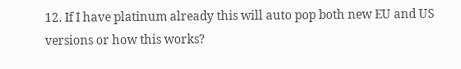12. If I have platinum already this will auto pop both new EU and US versions or how this works?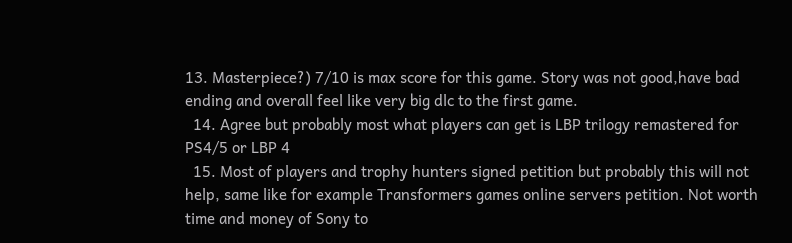13. Masterpiece?) 7/10 is max score for this game. Story was not good,have bad ending and overall feel like very big dlc to the first game.
  14. Agree but probably most what players can get is LBP trilogy remastered for PS4/5 or LBP 4
  15. Most of players and trophy hunters signed petition but probably this will not help, same like for example Transformers games online servers petition. Not worth time and money of Sony to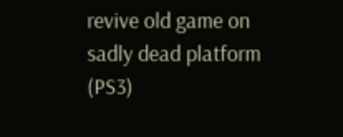revive old game on sadly dead platform (PS3)